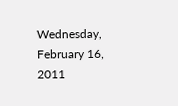Wednesday, February 16, 2011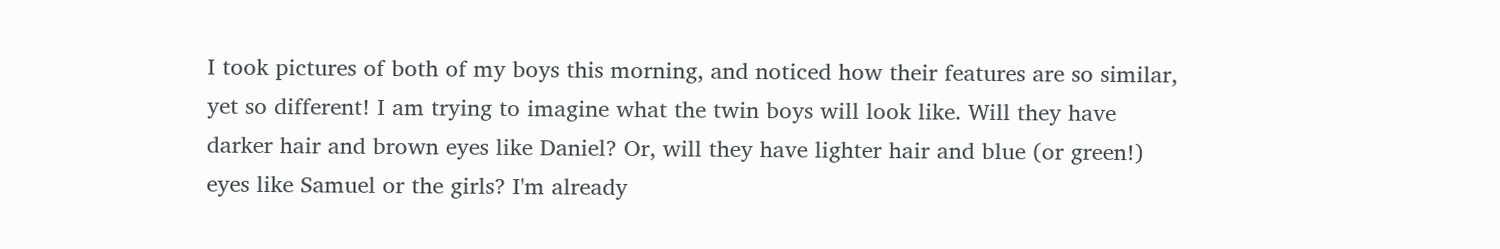I took pictures of both of my boys this morning, and noticed how their features are so similar, yet so different! I am trying to imagine what the twin boys will look like. Will they have darker hair and brown eyes like Daniel? Or, will they have lighter hair and blue (or green!) eyes like Samuel or the girls? I'm already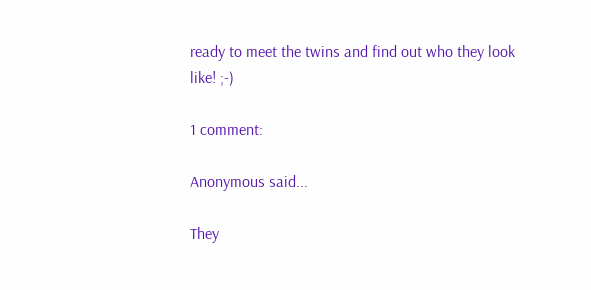ready to meet the twins and find out who they look like! ;-)

1 comment:

Anonymous said...

They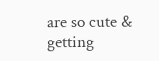are so cute & getting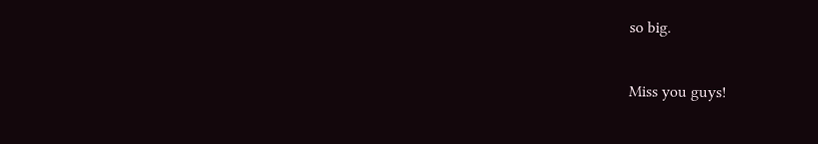so big.

Miss you guys!